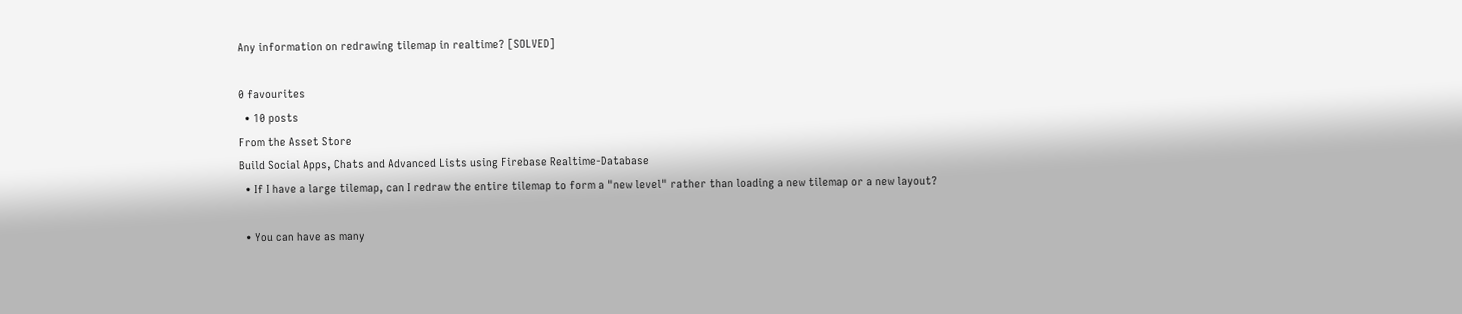Any information on redrawing tilemap in realtime? [SOLVED]

0 favourites
  • 10 posts
From the Asset Store
Build Social Apps, Chats and Advanced Lists using Firebase Realtime-Database
  • If I have a large tilemap, can I redraw the entire tilemap to form a "new level" rather than loading a new tilemap or a new layout?

  • You can have as many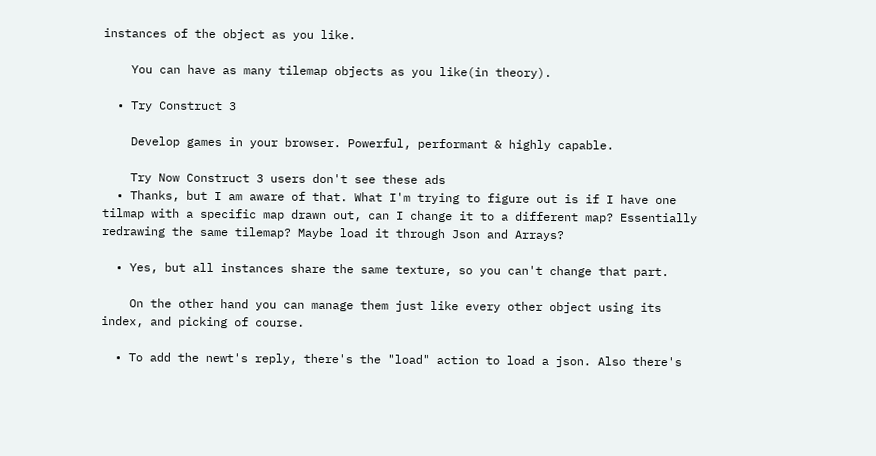instances of the object as you like.

    You can have as many tilemap objects as you like(in theory).

  • Try Construct 3

    Develop games in your browser. Powerful, performant & highly capable.

    Try Now Construct 3 users don't see these ads
  • Thanks, but I am aware of that. What I'm trying to figure out is if I have one tilmap with a specific map drawn out, can I change it to a different map? Essentially redrawing the same tilemap? Maybe load it through Json and Arrays?

  • Yes, but all instances share the same texture, so you can't change that part.

    On the other hand you can manage them just like every other object using its index, and picking of course.

  • To add the newt's reply, there's the "load" action to load a json. Also there's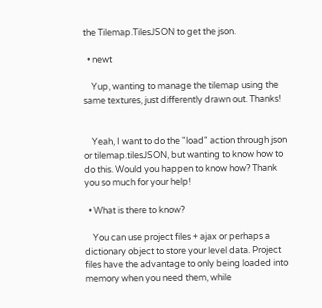the Tilemap.TilesJSON to get the json.

  • newt

    Yup, wanting to manage the tilemap using the same textures, just differently drawn out. Thanks!


    Yeah, I want to do the "load" action through json or tilemap.tilesJSON, but wanting to know how to do this. Would you happen to know how? Thank you so much for your help!

  • What is there to know?

    You can use project files + ajax or perhaps a dictionary object to store your level data. Project files have the advantage to only being loaded into memory when you need them, while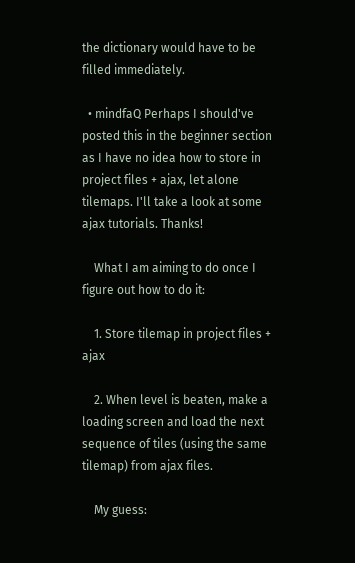the dictionary would have to be filled immediately.

  • mindfaQ Perhaps I should've posted this in the beginner section as I have no idea how to store in project files + ajax, let alone tilemaps. I'll take a look at some ajax tutorials. Thanks!

    What I am aiming to do once I figure out how to do it:

    1. Store tilemap in project files + ajax

    2. When level is beaten, make a loading screen and load the next sequence of tiles (using the same tilemap) from ajax files.

    My guess: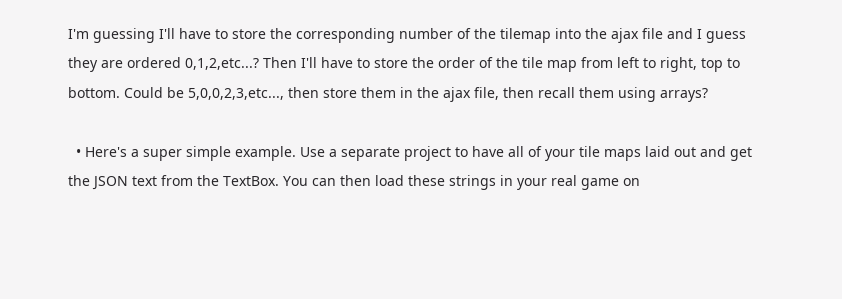I'm guessing I'll have to store the corresponding number of the tilemap into the ajax file and I guess they are ordered 0,1,2,etc...? Then I'll have to store the order of the tile map from left to right, top to bottom. Could be 5,0,0,2,3,etc..., then store them in the ajax file, then recall them using arrays?

  • Here's a super simple example. Use a separate project to have all of your tile maps laid out and get the JSON text from the TextBox. You can then load these strings in your real game on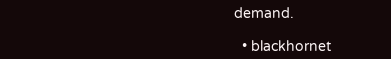demand.

  • blackhornet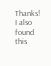Thanks! I also found this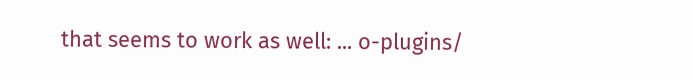that seems to work as well: ... o-plugins/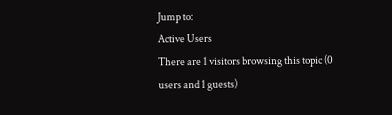Jump to:
Active Users
There are 1 visitors browsing this topic (0 users and 1 guests)